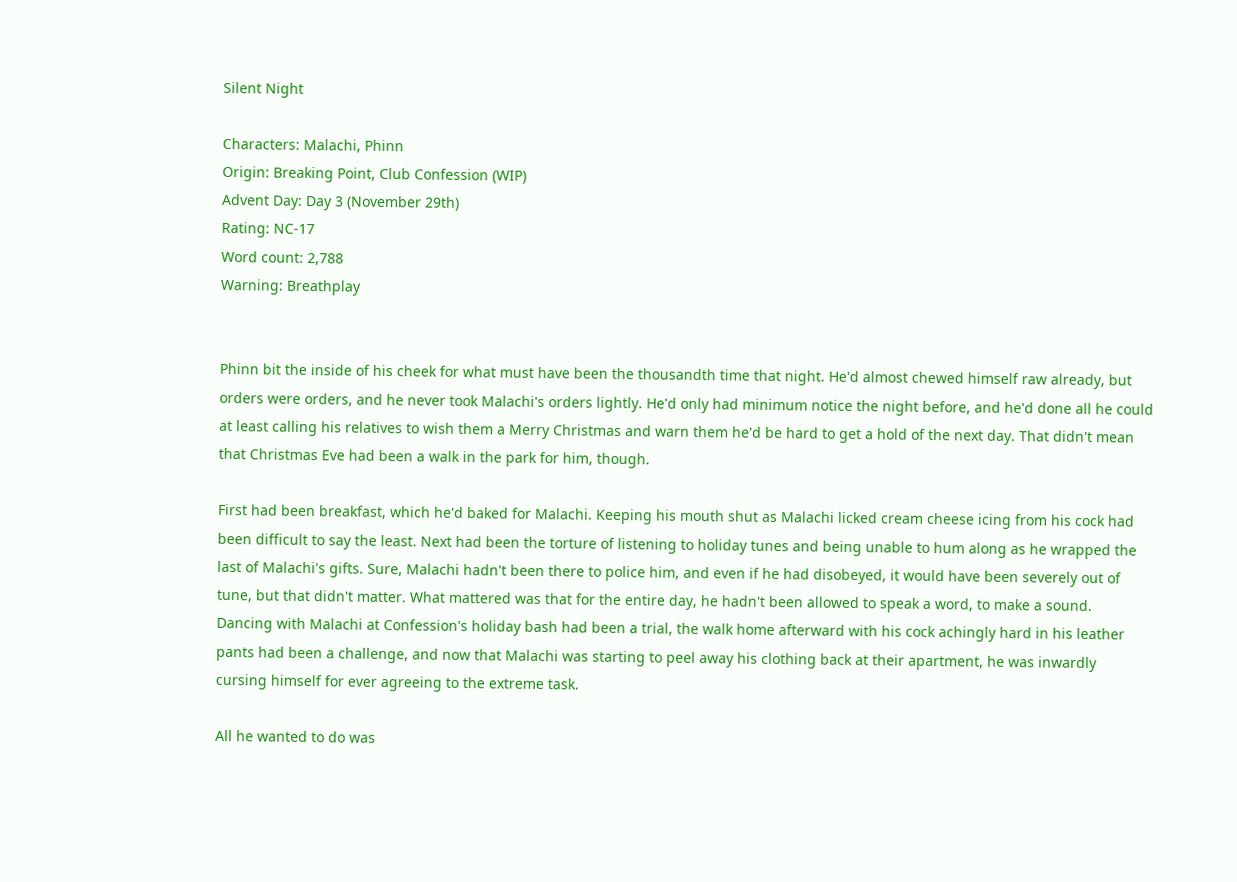Silent Night

Characters: Malachi, Phinn
Origin: Breaking Point, Club Confession (WIP)
Advent Day: Day 3 (November 29th)
Rating: NC-17
Word count: 2,788
Warning: Breathplay


Phinn bit the inside of his cheek for what must have been the thousandth time that night. He'd almost chewed himself raw already, but orders were orders, and he never took Malachi's orders lightly. He'd only had minimum notice the night before, and he'd done all he could at least calling his relatives to wish them a Merry Christmas and warn them he'd be hard to get a hold of the next day. That didn't mean that Christmas Eve had been a walk in the park for him, though.

First had been breakfast, which he'd baked for Malachi. Keeping his mouth shut as Malachi licked cream cheese icing from his cock had been difficult to say the least. Next had been the torture of listening to holiday tunes and being unable to hum along as he wrapped the last of Malachi's gifts. Sure, Malachi hadn't been there to police him, and even if he had disobeyed, it would have been severely out of tune, but that didn't matter. What mattered was that for the entire day, he hadn't been allowed to speak a word, to make a sound. Dancing with Malachi at Confession's holiday bash had been a trial, the walk home afterward with his cock achingly hard in his leather pants had been a challenge, and now that Malachi was starting to peel away his clothing back at their apartment, he was inwardly cursing himself for ever agreeing to the extreme task.

All he wanted to do was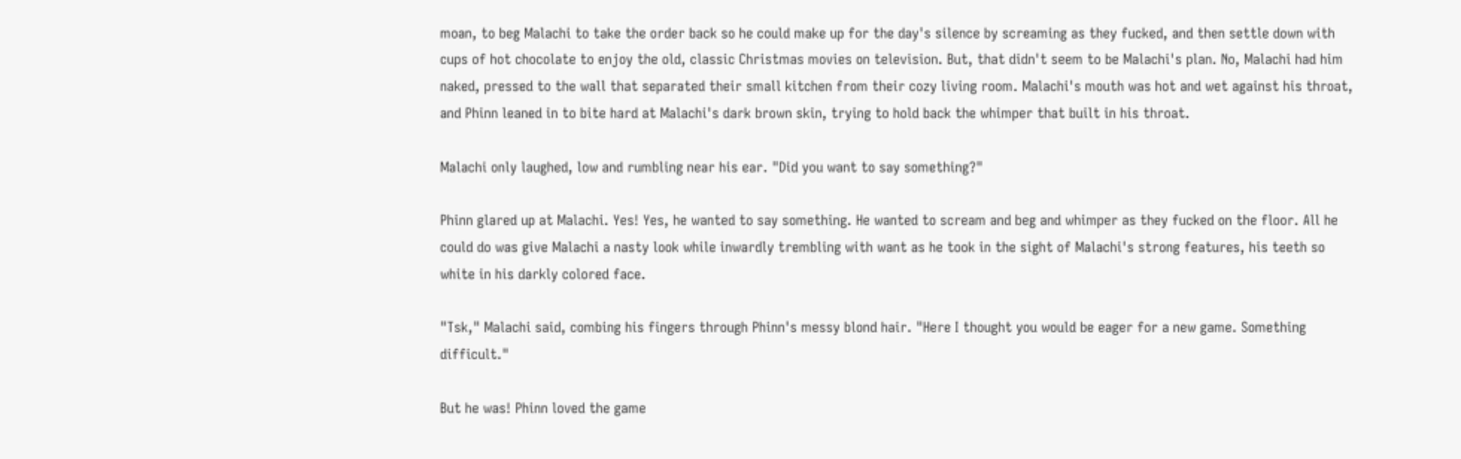moan, to beg Malachi to take the order back so he could make up for the day's silence by screaming as they fucked, and then settle down with cups of hot chocolate to enjoy the old, classic Christmas movies on television. But, that didn't seem to be Malachi's plan. No, Malachi had him naked, pressed to the wall that separated their small kitchen from their cozy living room. Malachi's mouth was hot and wet against his throat, and Phinn leaned in to bite hard at Malachi's dark brown skin, trying to hold back the whimper that built in his throat.

Malachi only laughed, low and rumbling near his ear. "Did you want to say something?"

Phinn glared up at Malachi. Yes! Yes, he wanted to say something. He wanted to scream and beg and whimper as they fucked on the floor. All he could do was give Malachi a nasty look while inwardly trembling with want as he took in the sight of Malachi's strong features, his teeth so white in his darkly colored face.

"Tsk," Malachi said, combing his fingers through Phinn's messy blond hair. "Here I thought you would be eager for a new game. Something difficult."

But he was! Phinn loved the game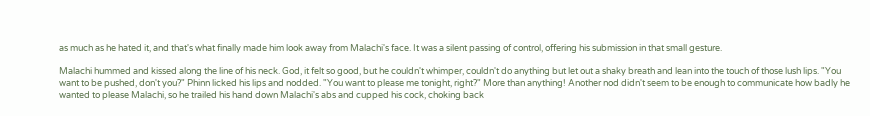as much as he hated it, and that's what finally made him look away from Malachi's face. It was a silent passing of control, offering his submission in that small gesture.

Malachi hummed and kissed along the line of his neck. God, it felt so good, but he couldn't whimper, couldn't do anything but let out a shaky breath and lean into the touch of those lush lips. "You want to be pushed, don't you?" Phinn licked his lips and nodded. "You want to please me tonight, right?" More than anything! Another nod didn't seem to be enough to communicate how badly he wanted to please Malachi, so he trailed his hand down Malachi's abs and cupped his cock, choking back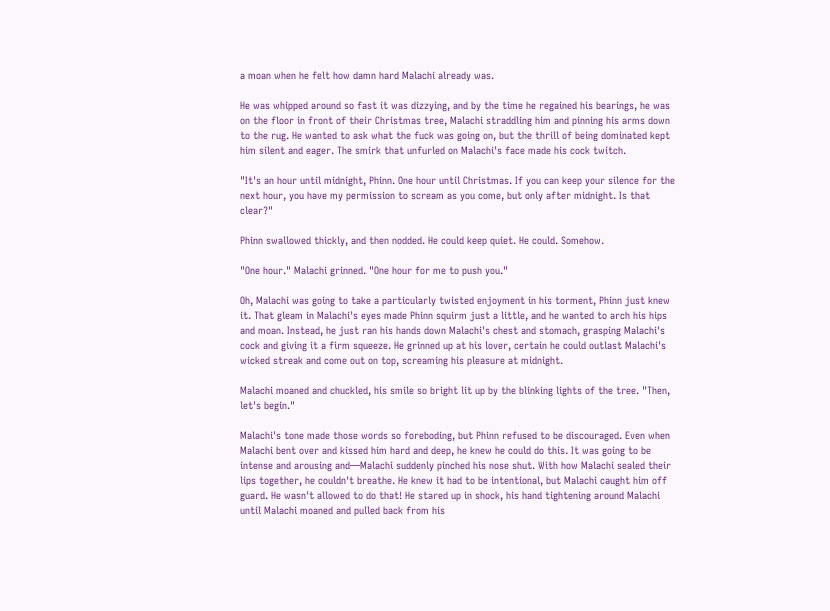a moan when he felt how damn hard Malachi already was.

He was whipped around so fast it was dizzying, and by the time he regained his bearings, he was on the floor in front of their Christmas tree, Malachi straddling him and pinning his arms down to the rug. He wanted to ask what the fuck was going on, but the thrill of being dominated kept him silent and eager. The smirk that unfurled on Malachi's face made his cock twitch.

"It's an hour until midnight, Phinn. One hour until Christmas. If you can keep your silence for the next hour, you have my permission to scream as you come, but only after midnight. Is that clear?"

Phinn swallowed thickly, and then nodded. He could keep quiet. He could. Somehow.

"One hour." Malachi grinned. "One hour for me to push you."

Oh, Malachi was going to take a particularly twisted enjoyment in his torment, Phinn just knew it. That gleam in Malachi's eyes made Phinn squirm just a little, and he wanted to arch his hips and moan. Instead, he just ran his hands down Malachi's chest and stomach, grasping Malachi's cock and giving it a firm squeeze. He grinned up at his lover, certain he could outlast Malachi's wicked streak and come out on top, screaming his pleasure at midnight.

Malachi moaned and chuckled, his smile so bright lit up by the blinking lights of the tree. "Then, let's begin."

Malachi's tone made those words so foreboding, but Phinn refused to be discouraged. Even when Malachi bent over and kissed him hard and deep, he knew he could do this. It was going to be intense and arousing and—Malachi suddenly pinched his nose shut. With how Malachi sealed their lips together, he couldn't breathe. He knew it had to be intentional, but Malachi caught him off guard. He wasn't allowed to do that! He stared up in shock, his hand tightening around Malachi until Malachi moaned and pulled back from his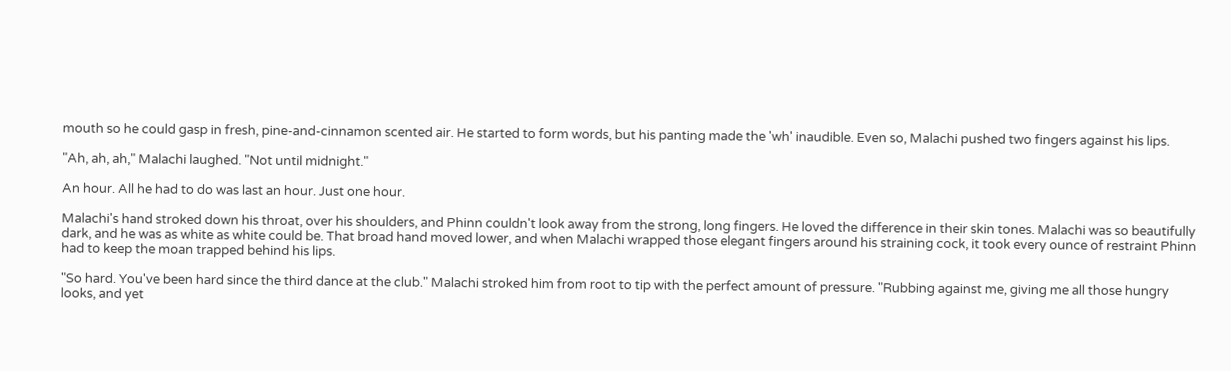mouth so he could gasp in fresh, pine-and-cinnamon scented air. He started to form words, but his panting made the 'wh' inaudible. Even so, Malachi pushed two fingers against his lips.

"Ah, ah, ah," Malachi laughed. "Not until midnight."

An hour. All he had to do was last an hour. Just one hour.

Malachi's hand stroked down his throat, over his shoulders, and Phinn couldn't look away from the strong, long fingers. He loved the difference in their skin tones. Malachi was so beautifully dark, and he was as white as white could be. That broad hand moved lower, and when Malachi wrapped those elegant fingers around his straining cock, it took every ounce of restraint Phinn had to keep the moan trapped behind his lips.

"So hard. You've been hard since the third dance at the club." Malachi stroked him from root to tip with the perfect amount of pressure. "Rubbing against me, giving me all those hungry looks, and yet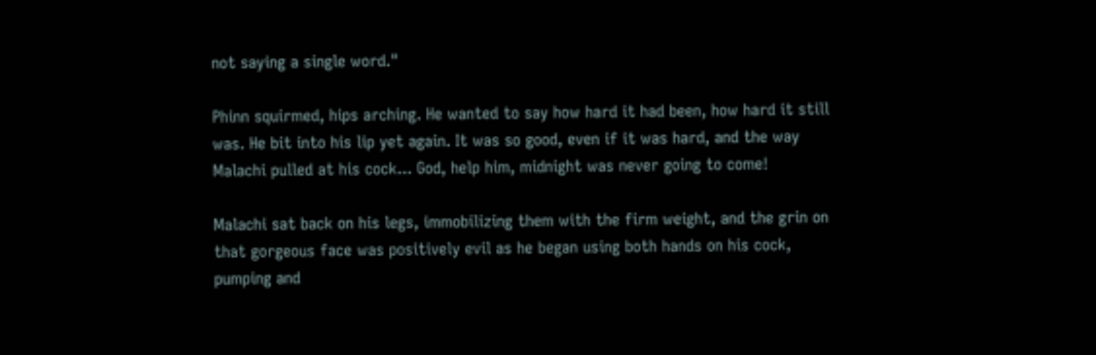not saying a single word."

Phinn squirmed, hips arching. He wanted to say how hard it had been, how hard it still was. He bit into his lip yet again. It was so good, even if it was hard, and the way Malachi pulled at his cock... God, help him, midnight was never going to come!

Malachi sat back on his legs, immobilizing them with the firm weight, and the grin on that gorgeous face was positively evil as he began using both hands on his cock, pumping and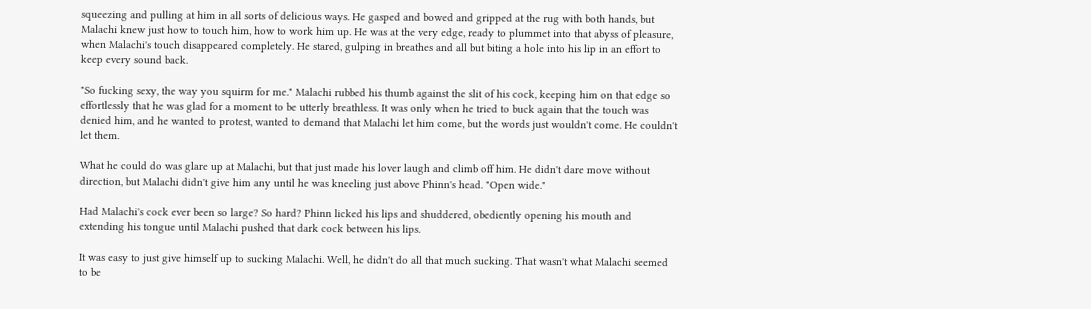squeezing and pulling at him in all sorts of delicious ways. He gasped and bowed and gripped at the rug with both hands, but Malachi knew just how to touch him, how to work him up. He was at the very edge, ready to plummet into that abyss of pleasure, when Malachi's touch disappeared completely. He stared, gulping in breathes and all but biting a hole into his lip in an effort to keep every sound back.

"So fucking sexy, the way you squirm for me." Malachi rubbed his thumb against the slit of his cock, keeping him on that edge so effortlessly that he was glad for a moment to be utterly breathless. It was only when he tried to buck again that the touch was denied him, and he wanted to protest, wanted to demand that Malachi let him come, but the words just wouldn't come. He couldn't let them.

What he could do was glare up at Malachi, but that just made his lover laugh and climb off him. He didn't dare move without direction, but Malachi didn't give him any until he was kneeling just above Phinn's head. "Open wide."

Had Malachi's cock ever been so large? So hard? Phinn licked his lips and shuddered, obediently opening his mouth and extending his tongue until Malachi pushed that dark cock between his lips.

It was easy to just give himself up to sucking Malachi. Well, he didn't do all that much sucking. That wasn't what Malachi seemed to be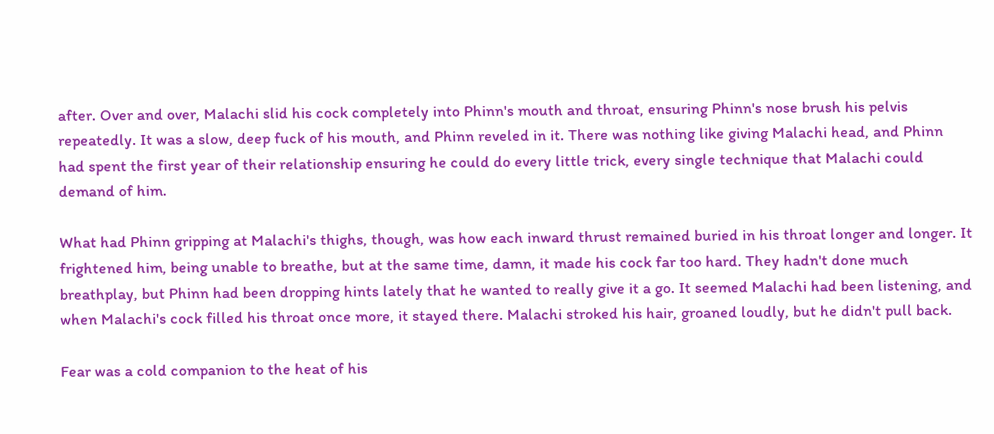after. Over and over, Malachi slid his cock completely into Phinn's mouth and throat, ensuring Phinn's nose brush his pelvis repeatedly. It was a slow, deep fuck of his mouth, and Phinn reveled in it. There was nothing like giving Malachi head, and Phinn had spent the first year of their relationship ensuring he could do every little trick, every single technique that Malachi could demand of him.

What had Phinn gripping at Malachi's thighs, though, was how each inward thrust remained buried in his throat longer and longer. It frightened him, being unable to breathe, but at the same time, damn, it made his cock far too hard. They hadn't done much breathplay, but Phinn had been dropping hints lately that he wanted to really give it a go. It seemed Malachi had been listening, and when Malachi's cock filled his throat once more, it stayed there. Malachi stroked his hair, groaned loudly, but he didn't pull back.

Fear was a cold companion to the heat of his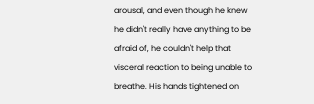arousal, and even though he knew he didn't really have anything to be afraid of, he couldn't help that visceral reaction to being unable to breathe. His hands tightened on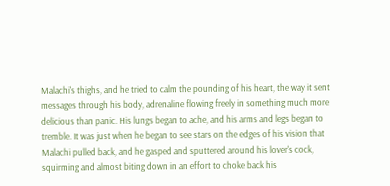Malachi's thighs, and he tried to calm the pounding of his heart, the way it sent messages through his body, adrenaline flowing freely in something much more delicious than panic. His lungs began to ache, and his arms and legs began to tremble. It was just when he began to see stars on the edges of his vision that Malachi pulled back, and he gasped and sputtered around his lover's cock, squirming and almost biting down in an effort to choke back his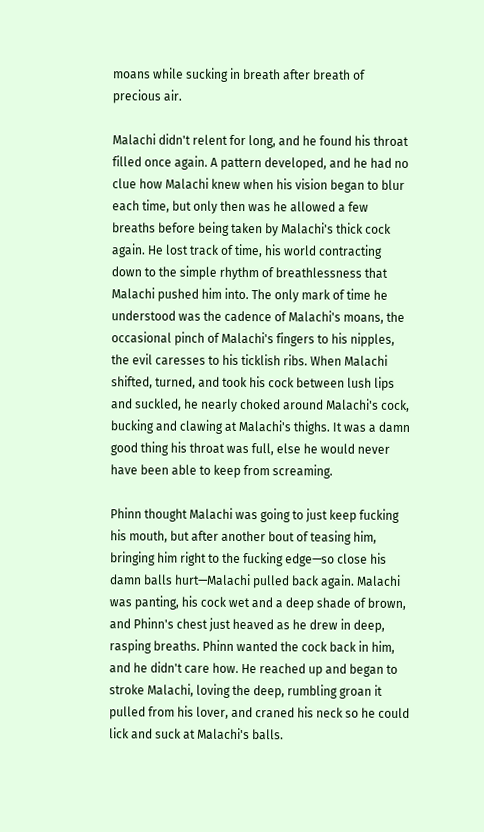moans while sucking in breath after breath of precious air.

Malachi didn't relent for long, and he found his throat filled once again. A pattern developed, and he had no clue how Malachi knew when his vision began to blur each time, but only then was he allowed a few breaths before being taken by Malachi's thick cock again. He lost track of time, his world contracting down to the simple rhythm of breathlessness that Malachi pushed him into. The only mark of time he understood was the cadence of Malachi's moans, the occasional pinch of Malachi's fingers to his nipples, the evil caresses to his ticklish ribs. When Malachi shifted, turned, and took his cock between lush lips and suckled, he nearly choked around Malachi's cock, bucking and clawing at Malachi's thighs. It was a damn good thing his throat was full, else he would never have been able to keep from screaming.

Phinn thought Malachi was going to just keep fucking his mouth, but after another bout of teasing him, bringing him right to the fucking edge—so close his damn balls hurt—Malachi pulled back again. Malachi was panting, his cock wet and a deep shade of brown, and Phinn's chest just heaved as he drew in deep, rasping breaths. Phinn wanted the cock back in him, and he didn't care how. He reached up and began to stroke Malachi, loving the deep, rumbling groan it pulled from his lover, and craned his neck so he could lick and suck at Malachi's balls.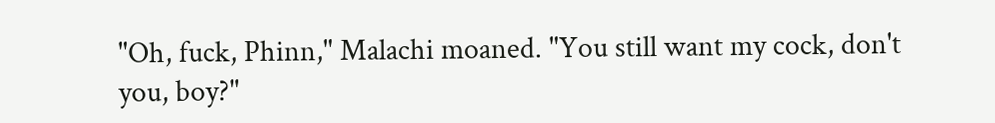"Oh, fuck, Phinn," Malachi moaned. "You still want my cock, don't you, boy?"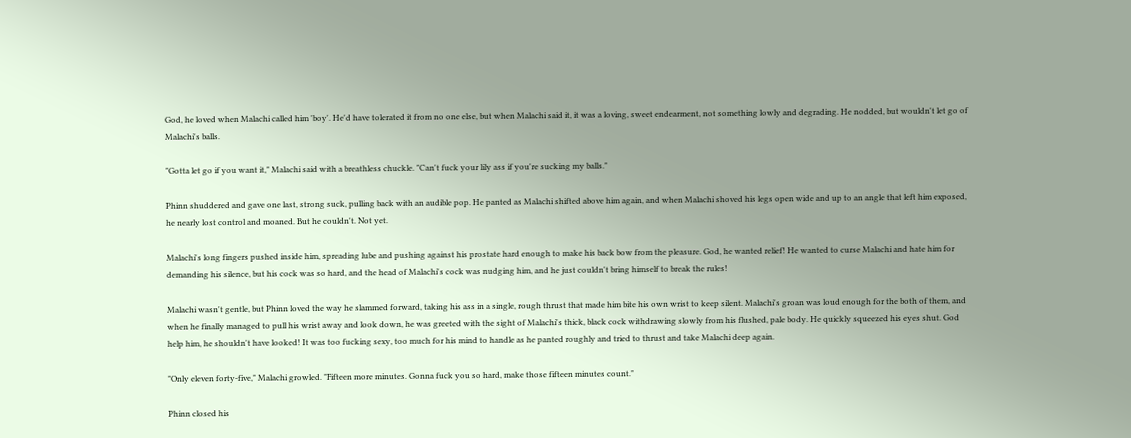God, he loved when Malachi called him 'boy'. He'd have tolerated it from no one else, but when Malachi said it, it was a loving, sweet endearment, not something lowly and degrading. He nodded, but wouldn't let go of Malachi's balls.

"Gotta let go if you want it," Malachi said with a breathless chuckle. "Can't fuck your lily ass if you're sucking my balls."

Phinn shuddered and gave one last, strong suck, pulling back with an audible pop. He panted as Malachi shifted above him again, and when Malachi shoved his legs open wide and up to an angle that left him exposed, he nearly lost control and moaned. But he couldn't. Not yet.

Malachi's long fingers pushed inside him, spreading lube and pushing against his prostate hard enough to make his back bow from the pleasure. God, he wanted relief! He wanted to curse Malachi and hate him for demanding his silence, but his cock was so hard, and the head of Malachi's cock was nudging him, and he just couldn't bring himself to break the rules!

Malachi wasn't gentle, but Phinn loved the way he slammed forward, taking his ass in a single, rough thrust that made him bite his own wrist to keep silent. Malachi's groan was loud enough for the both of them, and when he finally managed to pull his wrist away and look down, he was greeted with the sight of Malachi's thick, black cock withdrawing slowly from his flushed, pale body. He quickly squeezed his eyes shut. God help him, he shouldn't have looked! It was too fucking sexy, too much for his mind to handle as he panted roughly and tried to thrust and take Malachi deep again.

"Only eleven forty-five," Malachi growled. "Fifteen more minutes. Gonna fuck you so hard, make those fifteen minutes count."

Phinn closed his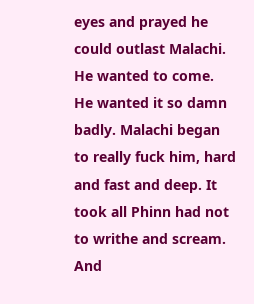eyes and prayed he could outlast Malachi. He wanted to come. He wanted it so damn badly. Malachi began to really fuck him, hard and fast and deep. It took all Phinn had not to writhe and scream. And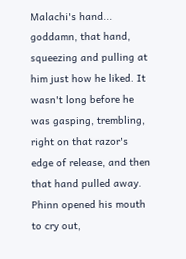Malachi's hand... goddamn, that hand, squeezing and pulling at him just how he liked. It wasn't long before he was gasping, trembling, right on that razor's edge of release, and then that hand pulled away. Phinn opened his mouth to cry out,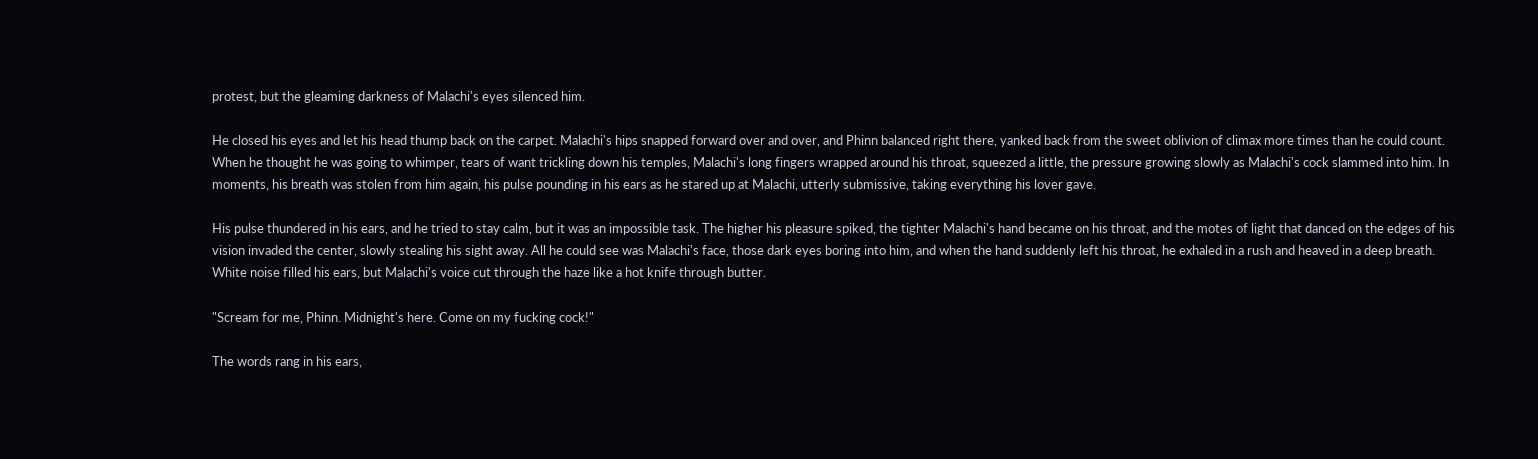protest, but the gleaming darkness of Malachi's eyes silenced him.

He closed his eyes and let his head thump back on the carpet. Malachi's hips snapped forward over and over, and Phinn balanced right there, yanked back from the sweet oblivion of climax more times than he could count. When he thought he was going to whimper, tears of want trickling down his temples, Malachi's long fingers wrapped around his throat, squeezed a little, the pressure growing slowly as Malachi's cock slammed into him. In moments, his breath was stolen from him again, his pulse pounding in his ears as he stared up at Malachi, utterly submissive, taking everything his lover gave.

His pulse thundered in his ears, and he tried to stay calm, but it was an impossible task. The higher his pleasure spiked, the tighter Malachi's hand became on his throat, and the motes of light that danced on the edges of his vision invaded the center, slowly stealing his sight away. All he could see was Malachi's face, those dark eyes boring into him, and when the hand suddenly left his throat, he exhaled in a rush and heaved in a deep breath. White noise filled his ears, but Malachi's voice cut through the haze like a hot knife through butter.

"Scream for me, Phinn. Midnight's here. Come on my fucking cock!"

The words rang in his ears,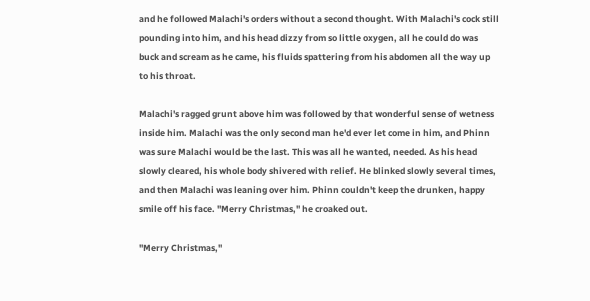and he followed Malachi's orders without a second thought. With Malachi's cock still pounding into him, and his head dizzy from so little oxygen, all he could do was buck and scream as he came, his fluids spattering from his abdomen all the way up to his throat.

Malachi's ragged grunt above him was followed by that wonderful sense of wetness inside him. Malachi was the only second man he'd ever let come in him, and Phinn was sure Malachi would be the last. This was all he wanted, needed. As his head slowly cleared, his whole body shivered with relief. He blinked slowly several times, and then Malachi was leaning over him. Phinn couldn't keep the drunken, happy smile off his face. "Merry Christmas," he croaked out.

"Merry Christmas,"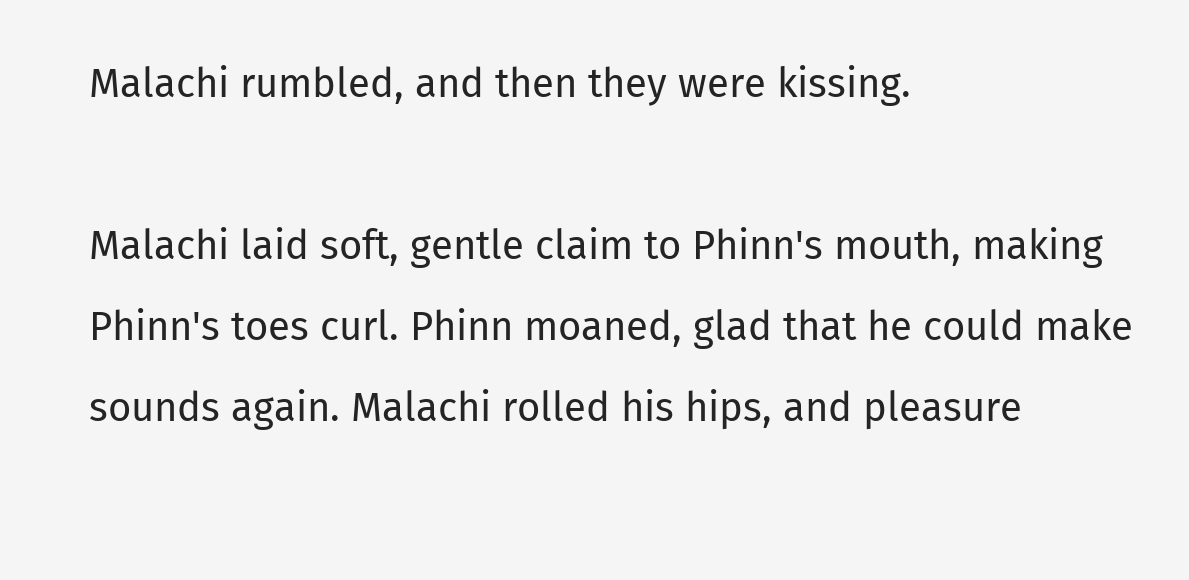Malachi rumbled, and then they were kissing.

Malachi laid soft, gentle claim to Phinn's mouth, making Phinn's toes curl. Phinn moaned, glad that he could make sounds again. Malachi rolled his hips, and pleasure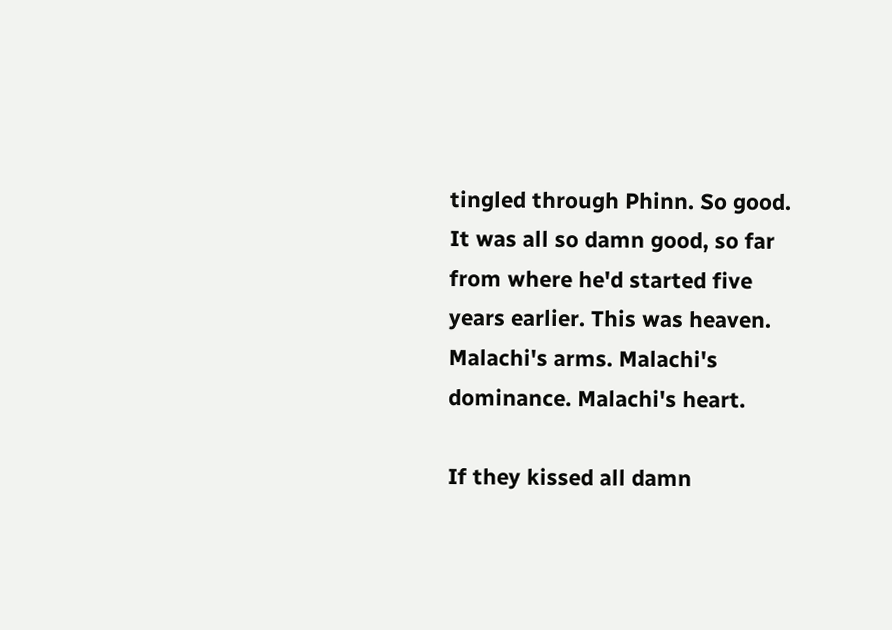tingled through Phinn. So good. It was all so damn good, so far from where he'd started five years earlier. This was heaven. Malachi's arms. Malachi's dominance. Malachi's heart.

If they kissed all damn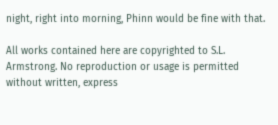night, right into morning, Phinn would be fine with that.

All works contained here are copyrighted to S.L. Armstrong. No reproduction or usage is permitted without written, express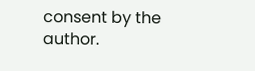consent by the author.